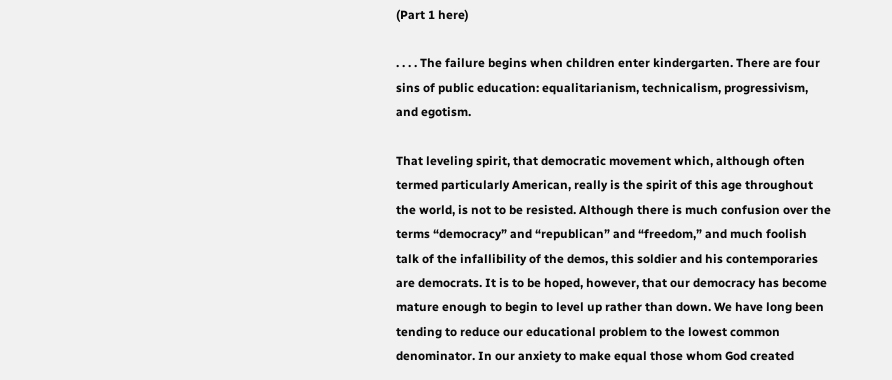(Part 1 here)

. . . . The failure begins when children enter kindergarten. There are four sins of public education: equalitarianism, technicalism, progressivism, and egotism.

That leveling spirit, that democratic movement which, although often termed particularly American, really is the spirit of this age throughout the world, is not to be resisted. Although there is much confusion over the terms “democracy” and “republican” and “freedom,” and much foolish talk of the infallibility of the demos, this soldier and his contemporaries are democrats. It is to be hoped, however, that our democracy has become mature enough to begin to level up rather than down. We have long been tending to reduce our educational problem to the lowest common denominator. In our anxiety to make equal those whom God created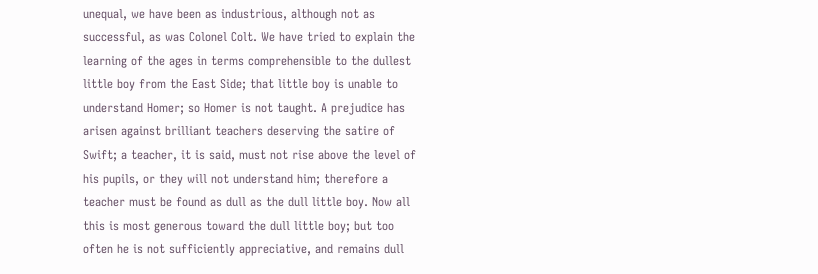unequal, we have been as industrious, although not as successful, as was Colonel Colt. We have tried to explain the learning of the ages in terms comprehensible to the dullest little boy from the East Side; that little boy is unable to understand Homer; so Homer is not taught. A prejudice has arisen against brilliant teachers deserving the satire of Swift; a teacher, it is said, must not rise above the level of his pupils, or they will not understand him; therefore a teacher must be found as dull as the dull little boy. Now all this is most generous toward the dull little boy; but too often he is not sufficiently appreciative, and remains dull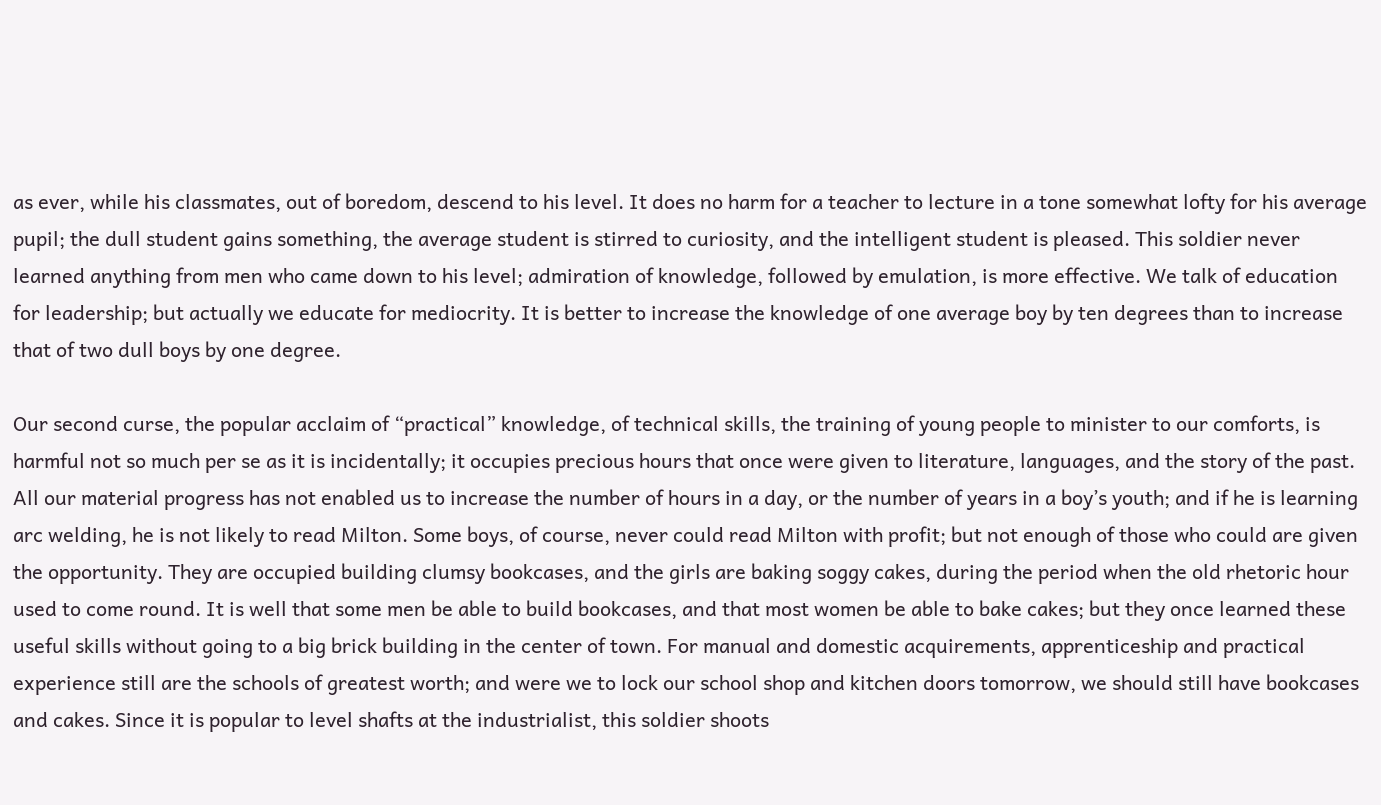as ever, while his classmates, out of boredom, descend to his level. It does no harm for a teacher to lecture in a tone somewhat lofty for his average pupil; the dull student gains something, the average student is stirred to curiosity, and the intelligent student is pleased. This soldier never learned anything from men who came down to his level; admiration of knowledge, followed by emulation, is more effective. We talk of education for leadership; but actually we educate for mediocrity. It is better to increase the knowledge of one average boy by ten degrees than to increase that of two dull boys by one degree.

Our second curse, the popular acclaim of “practical” knowledge, of technical skills, the training of young people to minister to our comforts, is harmful not so much per se as it is incidentally; it occupies precious hours that once were given to literature, languages, and the story of the past. All our material progress has not enabled us to increase the number of hours in a day, or the number of years in a boy’s youth; and if he is learning arc welding, he is not likely to read Milton. Some boys, of course, never could read Milton with profit; but not enough of those who could are given the opportunity. They are occupied building clumsy bookcases, and the girls are baking soggy cakes, during the period when the old rhetoric hour used to come round. It is well that some men be able to build bookcases, and that most women be able to bake cakes; but they once learned these useful skills without going to a big brick building in the center of town. For manual and domestic acquirements, apprenticeship and practical experience still are the schools of greatest worth; and were we to lock our school shop and kitchen doors tomorrow, we should still have bookcases and cakes. Since it is popular to level shafts at the industrialist, this soldier shoots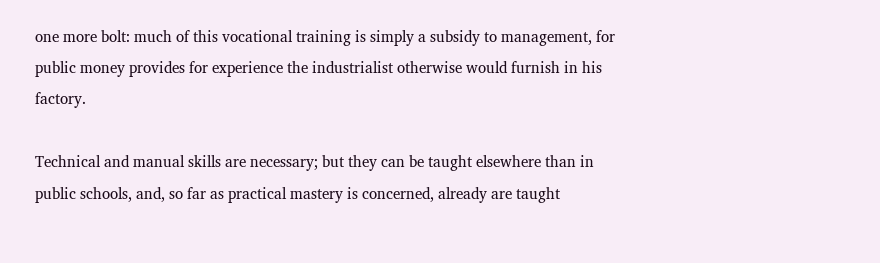one more bolt: much of this vocational training is simply a subsidy to management, for public money provides for experience the industrialist otherwise would furnish in his factory.

Technical and manual skills are necessary; but they can be taught elsewhere than in public schools, and, so far as practical mastery is concerned, already are taught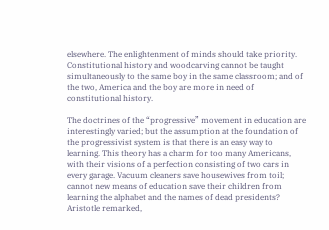elsewhere. The enlightenment of minds should take priority. Constitutional history and woodcarving cannot be taught simultaneously to the same boy in the same classroom; and of the two, America and the boy are more in need of constitutional history.

The doctrines of the “progressive” movement in education are interestingly varied; but the assumption at the foundation of the progressivist system is that there is an easy way to learning. This theory has a charm for too many Americans, with their visions of a perfection consisting of two cars in every garage. Vacuum cleaners save housewives from toil; cannot new means of education save their children from learning the alphabet and the names of dead presidents? Aristotle remarked,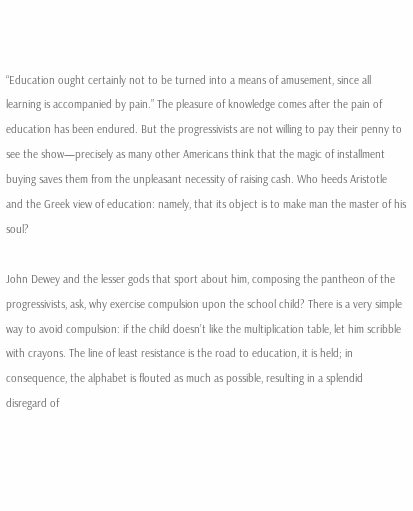“Education ought certainly not to be turned into a means of amusement, since all learning is accompanied by pain.” The pleasure of knowledge comes after the pain of education has been endured. But the progressivists are not willing to pay their penny to see the show—precisely as many other Americans think that the magic of installment buying saves them from the unpleasant necessity of raising cash. Who heeds Aristotle and the Greek view of education: namely, that its object is to make man the master of his soul?

John Dewey and the lesser gods that sport about him, composing the pantheon of the progressivists, ask, why exercise compulsion upon the school child? There is a very simple way to avoid compulsion: if the child doesn’t like the multiplication table, let him scribble with crayons. The line of least resistance is the road to education, it is held; in consequence, the alphabet is flouted as much as possible, resulting in a splendid disregard of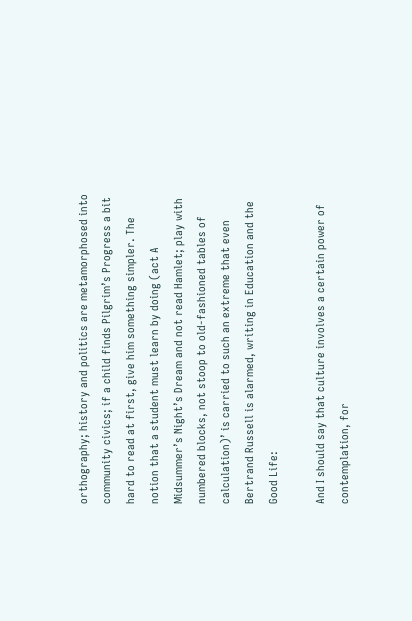orthography; history and politics are metamorphosed into community civics; if a child finds Pilgrim’s Progress a bit hard to read at first, give him something simpler. The notion that a student must learn by doing (act A Midsummer’s Night’s Dream and not read Hamlet; play with numbered blocks, not stoop to old-fashioned tables of calculation)’ is carried to such an extreme that even Bertrand Russell is alarmed, writing in Education and the Good Life:

And I should say that culture involves a certain power of contemplation, for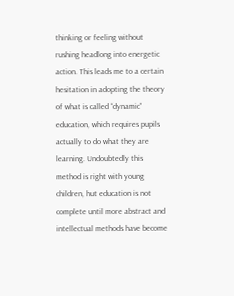thinking or feeling without rushing headlong into energetic action. This leads me to a certain hesitation in adopting the theory of what is called “dynamic” education, which requires pupils actually to do what they are learning. Undoubtedly this method is right with young children, hut education is not complete until more abstract and intellectual methods have become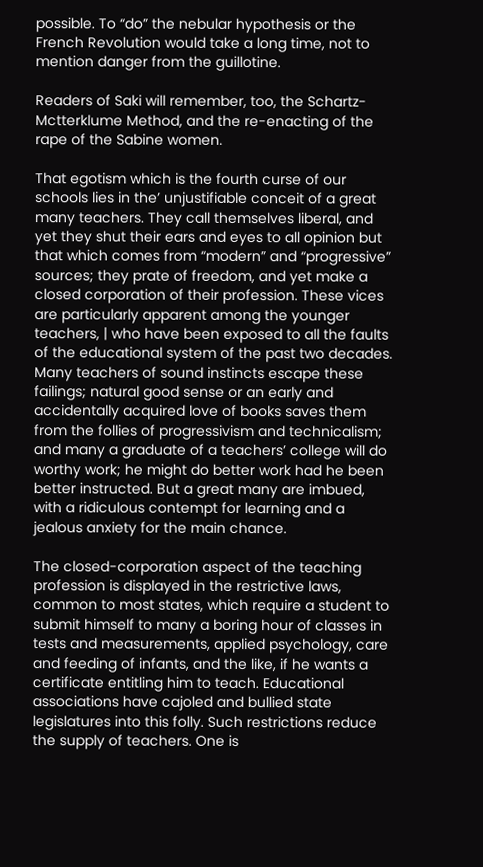possible. To “do” the nebular hypothesis or the French Revolution would take a long time, not to mention danger from the guillotine.

Readers of Saki will remember, too, the Schartz-Mctterklume Method, and the re-enacting of the rape of the Sabine women.

That egotism which is the fourth curse of our schools lies in the’ unjustifiable conceit of a great many teachers. They call themselves liberal, and yet they shut their ears and eyes to all opinion but that which comes from “modern” and “progressive” sources; they prate of freedom, and yet make a closed corporation of their profession. These vices are particularly apparent among the younger teachers, | who have been exposed to all the faults of the educational system of the past two decades. Many teachers of sound instincts escape these failings; natural good sense or an early and accidentally acquired love of books saves them from the follies of progressivism and technicalism; and many a graduate of a teachers’ college will do worthy work; he might do better work had he been better instructed. But a great many are imbued, with a ridiculous contempt for learning and a jealous anxiety for the main chance.

The closed-corporation aspect of the teaching profession is displayed in the restrictive laws, common to most states, which require a student to submit himself to many a boring hour of classes in tests and measurements, applied psychology, care and feeding of infants, and the like, if he wants a certificate entitling him to teach. Educational associations have cajoled and bullied state legislatures into this folly. Such restrictions reduce the supply of teachers. One is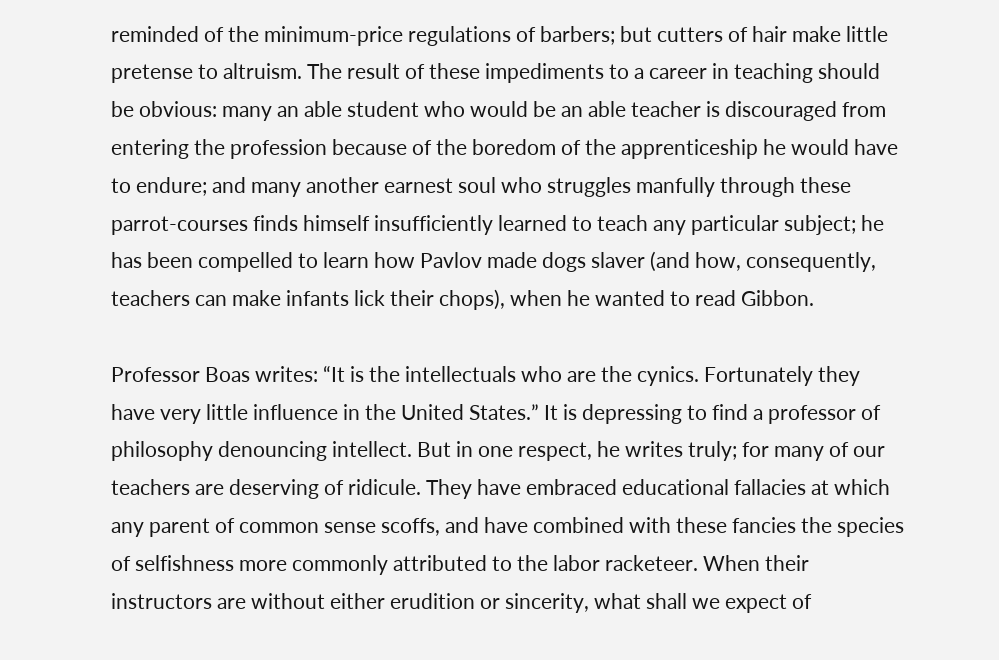reminded of the minimum-price regulations of barbers; but cutters of hair make little pretense to altruism. The result of these impediments to a career in teaching should be obvious: many an able student who would be an able teacher is discouraged from entering the profession because of the boredom of the apprenticeship he would have to endure; and many another earnest soul who struggles manfully through these parrot-courses finds himself insufficiently learned to teach any particular subject; he has been compelled to learn how Pavlov made dogs slaver (and how, consequently, teachers can make infants lick their chops), when he wanted to read Gibbon.

Professor Boas writes: “It is the intellectuals who are the cynics. Fortunately they have very little influence in the United States.” It is depressing to find a professor of philosophy denouncing intellect. But in one respect, he writes truly; for many of our teachers are deserving of ridicule. They have embraced educational fallacies at which any parent of common sense scoffs, and have combined with these fancies the species of selfishness more commonly attributed to the labor racketeer. When their instructors are without either erudition or sincerity, what shall we expect of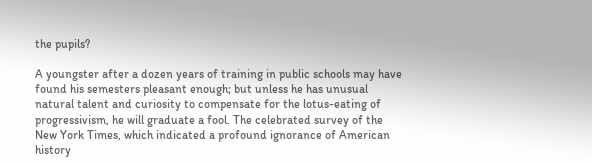the pupils?

A youngster after a dozen years of training in public schools may have found his semesters pleasant enough; but unless he has unusual natural talent and curiosity to compensate for the lotus-eating of progressivism, he will graduate a fool. The celebrated survey of the New York Times, which indicated a profound ignorance of American history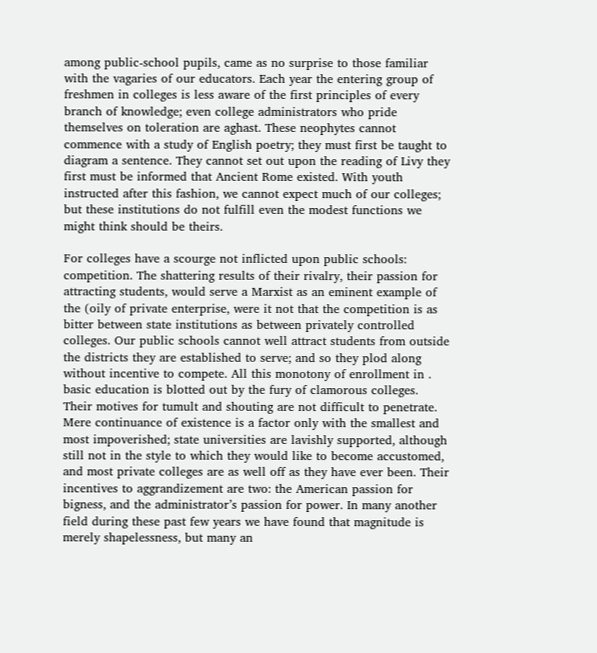among public-school pupils, came as no surprise to those familiar with the vagaries of our educators. Each year the entering group of freshmen in colleges is less aware of the first principles of every branch of knowledge; even college administrators who pride themselves on toleration are aghast. These neophytes cannot commence with a study of English poetry; they must first be taught to diagram a sentence. They cannot set out upon the reading of Livy they first must be informed that Ancient Rome existed. With youth instructed after this fashion, we cannot expect much of our colleges; but these institutions do not fulfill even the modest functions we might think should be theirs.

For colleges have a scourge not inflicted upon public schools: competition. The shattering results of their rivalry, their passion for attracting students, would serve a Marxist as an eminent example of the (oily of private enterprise, were it not that the competition is as bitter between state institutions as between privately controlled colleges. Our public schools cannot well attract students from outside the districts they are established to serve; and so they plod along without incentive to compete. All this monotony of enrollment in . basic education is blotted out by the fury of clamorous colleges. Their motives for tumult and shouting are not difficult to penetrate. Mere continuance of existence is a factor only with the smallest and most impoverished; state universities are lavishly supported, although still not in the style to which they would like to become accustomed, and most private colleges are as well off as they have ever been. Their incentives to aggrandizement are two: the American passion for bigness, and the administrator’s passion for power. In many another field during these past few years we have found that magnitude is merely shapelessness, but many an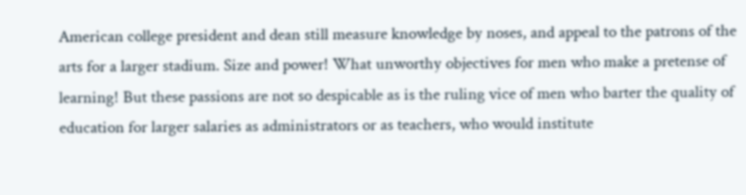American college president and dean still measure knowledge by noses, and appeal to the patrons of the arts for a larger stadium. Size and power! What unworthy objectives for men who make a pretense of learning! But these passions are not so despicable as is the ruling vice of men who barter the quality of education for larger salaries as administrators or as teachers, who would institute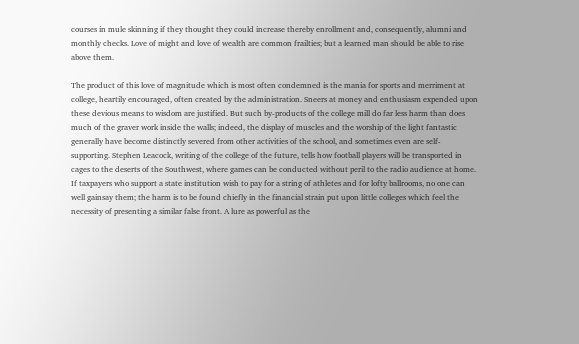courses in mule skinning if they thought they could increase thereby enrollment and, consequently, alumni and monthly checks. Love of might and love of wealth are common frailties; but a learned man should be able to rise above them.

The product of this love of magnitude which is most often condemned is the mania for sports and merriment at college, heartily encouraged, often created by the administration. Sneers at money and enthusiasm expended upon these devious means to wisdom are justified. But such by-products of the college mill do far less harm than does much of the graver work inside the walls; indeed, the display of muscles and the worship of the light fantastic generally have become distinctly severed from other activities of the school, and sometimes even are self-supporting. Stephen Leacock, writing of the college of the future, tells how football players will be transported in cages to the deserts of the Southwest, where games can be conducted without peril to the radio audience at home. If taxpayers who support a state institution wish to pay for a string of athletes and for lofty ballrooms, no one can well gainsay them; the harm is to be found chiefly in the financial strain put upon little colleges which feel the necessity of presenting a similar false front. A lure as powerful as the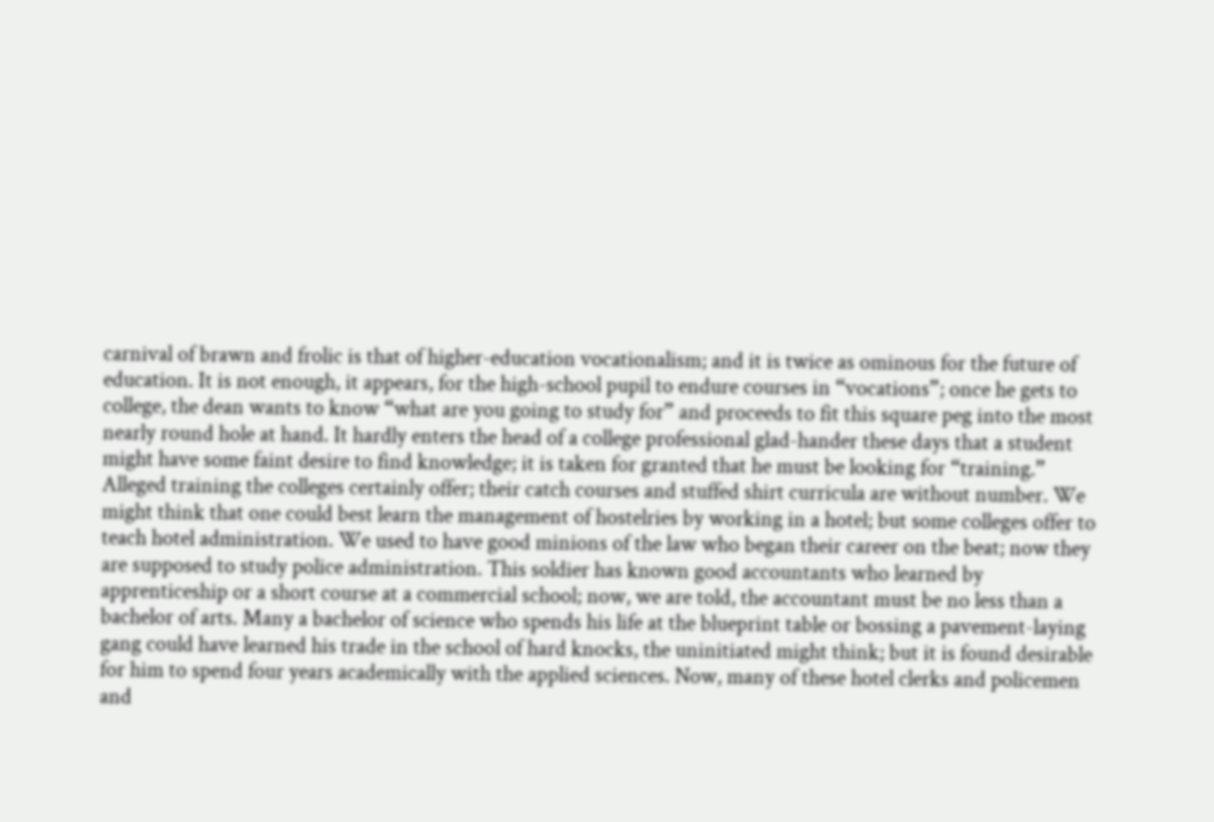carnival of brawn and frolic is that of higher-education vocationalism; and it is twice as ominous for the future of education. It is not enough, it appears, for the high-school pupil to endure courses in “vocations”; once he gets to college, the dean wants to know “what are you going to study for” and proceeds to fit this square peg into the most nearly round hole at hand. It hardly enters the head of a college professional glad-hander these days that a student might have some faint desire to find knowledge; it is taken for granted that he must be looking for “training.” Alleged training the colleges certainly offer; their catch courses and stuffed shirt curricula are without number. We might think that one could best learn the management of hostelries by working in a hotel; but some colleges offer to teach hotel administration. We used to have good minions of the law who began their career on the beat; now they are supposed to study police administration. This soldier has known good accountants who learned by apprenticeship or a short course at a commercial school; now, we are told, the accountant must be no less than a bachelor of arts. Many a bachelor of science who spends his life at the blueprint table or bossing a pavement-laying gang could have learned his trade in the school of hard knocks, the uninitiated might think; but it is found desirable for him to spend four years academically with the applied sciences. Now, many of these hotel clerks and policemen and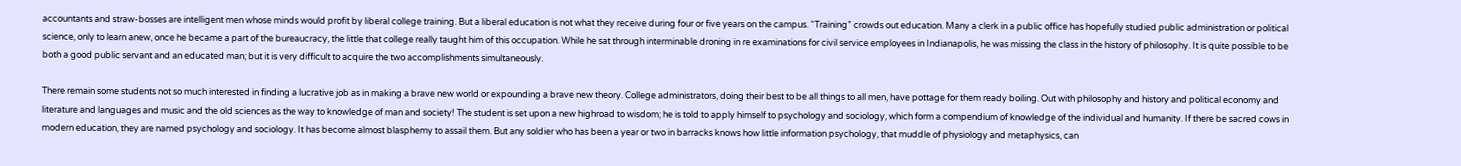accountants and straw-bosses are intelligent men whose minds would profit by liberal college training. But a liberal education is not what they receive during four or five years on the campus. “Training” crowds out education. Many a clerk in a public office has hopefully studied public administration or political science, only to learn anew, once he became a part of the bureaucracy, the little that college really taught him of this occupation. While he sat through interminable droning in re examinations for civil service employees in Indianapolis, he was missing the class in the history of philosophy. It is quite possible to be both a good public servant and an educated man; but it is very difficult to acquire the two accomplishments simultaneously.

There remain some students not so much interested in finding a lucrative job as in making a brave new world or expounding a brave new theory. College administrators, doing their best to be all things to all men, have pottage for them ready boiling. Out with philosophy and history and political economy and literature and languages and music and the old sciences as the way to knowledge of man and society! The student is set upon a new highroad to wisdom; he is told to apply himself to psychology and sociology, which form a compendium of knowledge of the individual and humanity. If there be sacred cows in modern education, they are named psychology and sociology. It has become almost blasphemy to assail them. But any soldier who has been a year or two in barracks knows how little information psychology, that muddle of physiology and metaphysics, can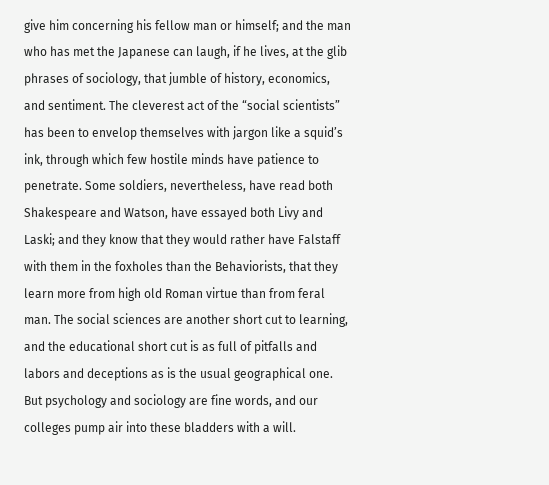give him concerning his fellow man or himself; and the man who has met the Japanese can laugh, if he lives, at the glib phrases of sociology, that jumble of history, economics, and sentiment. The cleverest act of the “social scientists” has been to envelop themselves with jargon like a squid’s ink, through which few hostile minds have patience to penetrate. Some soldiers, nevertheless, have read both Shakespeare and Watson, have essayed both Livy and Laski; and they know that they would rather have Falstaff with them in the foxholes than the Behaviorists, that they learn more from high old Roman virtue than from feral man. The social sciences are another short cut to learning, and the educational short cut is as full of pitfalls and labors and deceptions as is the usual geographical one. But psychology and sociology are fine words, and our colleges pump air into these bladders with a will.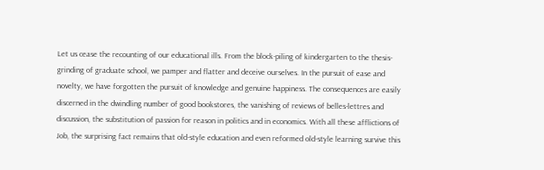Let us cease the recounting of our educational ills. From the block-piling of kindergarten to the thesis-grinding of graduate school, we pamper and flatter and deceive ourselves. In the pursuit of ease and novelty, we have forgotten the pursuit of knowledge and genuine happiness. The consequences are easily discerned in the dwindling number of good bookstores, the vanishing of reviews of belles-lettres and discussion, the substitution of passion for reason in politics and in economics. With all these afflictions of Job, the surprising fact remains that old-style education and even reformed old-style learning survive this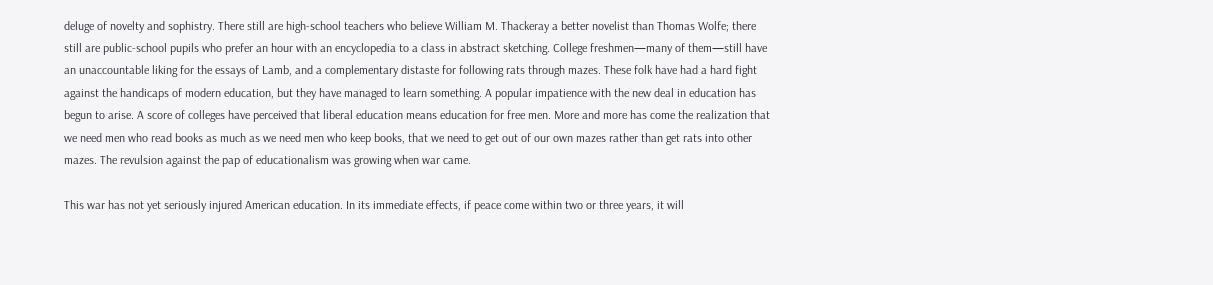deluge of novelty and sophistry. There still are high-school teachers who believe William M. Thackeray a better novelist than Thomas Wolfe; there still are public-school pupils who prefer an hour with an encyclopedia to a class in abstract sketching. College freshmen—many of them—still have an unaccountable liking for the essays of Lamb, and a complementary distaste for following rats through mazes. These folk have had a hard fight against the handicaps of modern education, but they have managed to learn something. A popular impatience with the new deal in education has begun to arise. A score of colleges have perceived that liberal education means education for free men. More and more has come the realization that we need men who read books as much as we need men who keep books, that we need to get out of our own mazes rather than get rats into other mazes. The revulsion against the pap of educationalism was growing when war came.

This war has not yet seriously injured American education. In its immediate effects, if peace come within two or three years, it will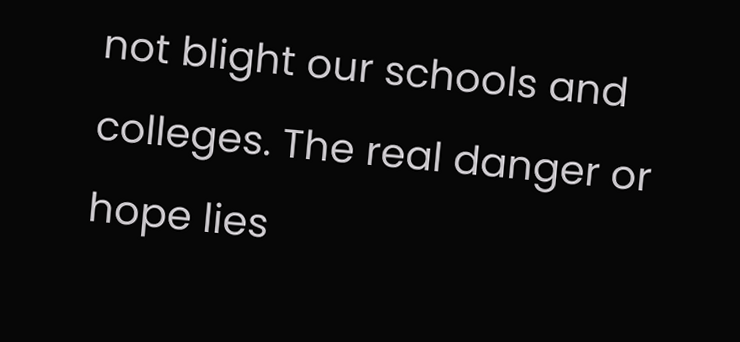not blight our schools and colleges. The real danger or hope lies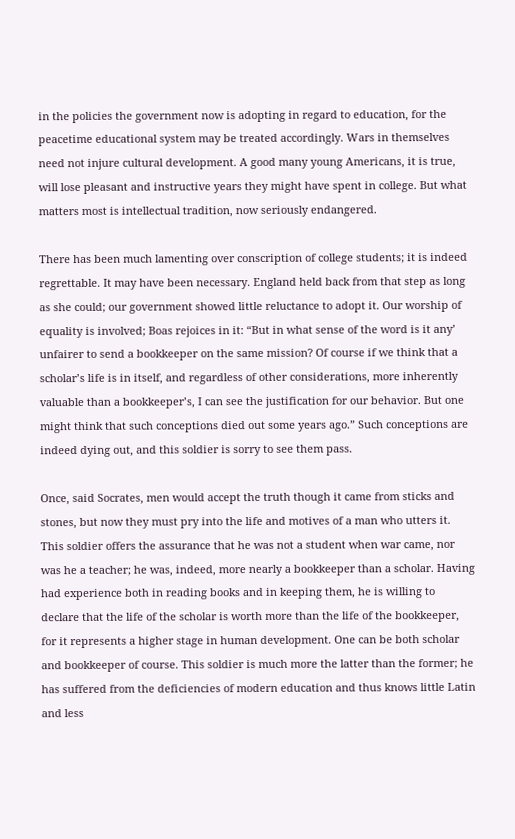in the policies the government now is adopting in regard to education, for the peacetime educational system may be treated accordingly. Wars in themselves need not injure cultural development. A good many young Americans, it is true, will lose pleasant and instructive years they might have spent in college. But what matters most is intellectual tradition, now seriously endangered.

There has been much lamenting over conscription of college students; it is indeed regrettable. It may have been necessary. England held back from that step as long as she could; our government showed little reluctance to adopt it. Our worship of equality is involved; Boas rejoices in it: “But in what sense of the word is it any’ unfairer to send a bookkeeper on the same mission? Of course if we think that a scholar’s life is in itself, and regardless of other considerations, more inherently valuable than a bookkeeper’s, I can see the justification for our behavior. But one might think that such conceptions died out some years ago.” Such conceptions are indeed dying out, and this soldier is sorry to see them pass.

Once, said Socrates, men would accept the truth though it came from sticks and stones, but now they must pry into the life and motives of a man who utters it. This soldier offers the assurance that he was not a student when war came, nor was he a teacher; he was, indeed, more nearly a bookkeeper than a scholar. Having had experience both in reading books and in keeping them, he is willing to declare that the life of the scholar is worth more than the life of the bookkeeper, for it represents a higher stage in human development. One can be both scholar and bookkeeper of course. This soldier is much more the latter than the former; he has suffered from the deficiencies of modern education and thus knows little Latin and less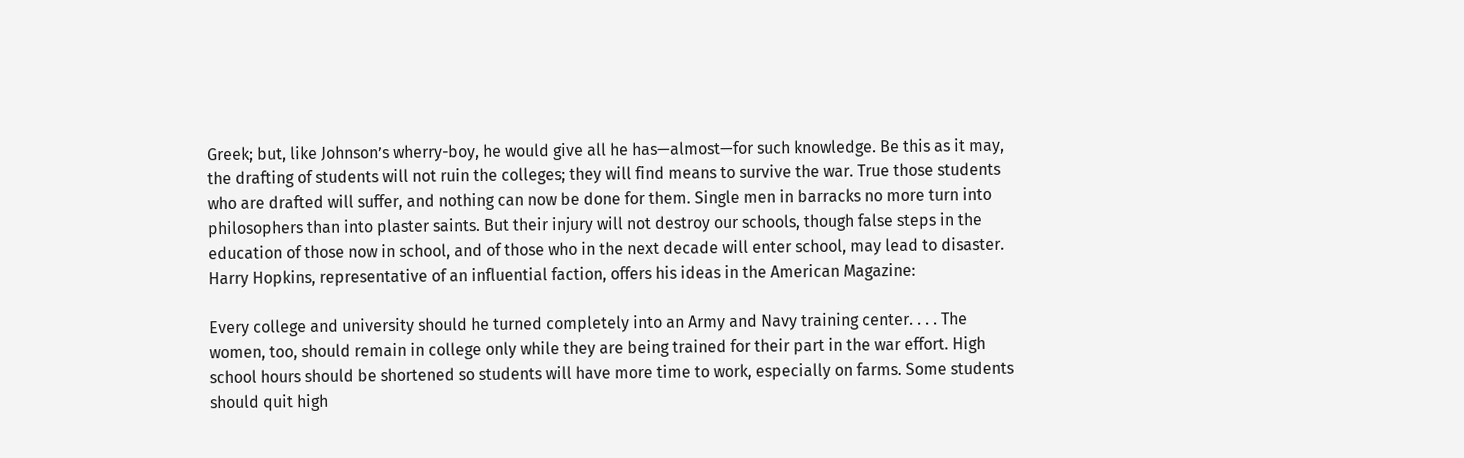Greek; but, like Johnson’s wherry-boy, he would give all he has—almost—for such knowledge. Be this as it may, the drafting of students will not ruin the colleges; they will find means to survive the war. True those students who are drafted will suffer, and nothing can now be done for them. Single men in barracks no more turn into philosophers than into plaster saints. But their injury will not destroy our schools, though false steps in the education of those now in school, and of those who in the next decade will enter school, may lead to disaster. Harry Hopkins, representative of an influential faction, offers his ideas in the American Magazine:

Every college and university should he turned completely into an Army and Navy training center. . . . The women, too, should remain in college only while they are being trained for their part in the war effort. High school hours should be shortened so students will have more time to work, especially on farms. Some students should quit high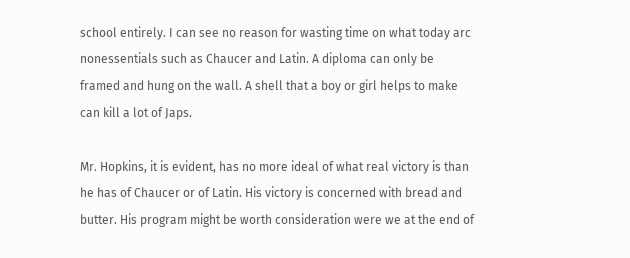school entirely. I can see no reason for wasting time on what today arc nonessentials such as Chaucer and Latin. A diploma can only be framed and hung on the wall. A shell that a boy or girl helps to make can kill a lot of Japs.

Mr. Hopkins, it is evident, has no more ideal of what real victory is than he has of Chaucer or of Latin. His victory is concerned with bread and butter. His program might be worth consideration were we at the end of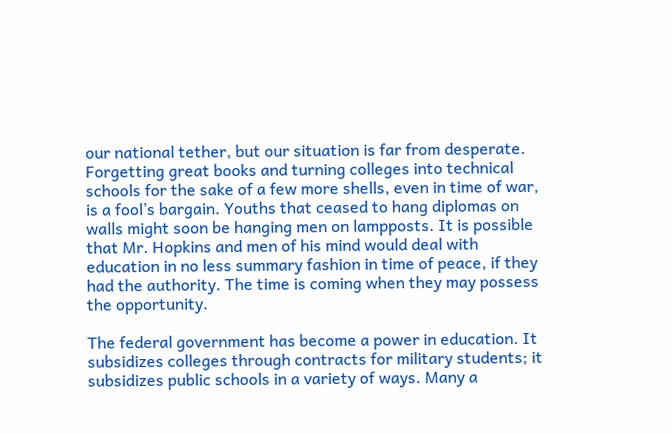our national tether, but our situation is far from desperate. Forgetting great books and turning colleges into technical schools for the sake of a few more shells, even in time of war, is a fool’s bargain. Youths that ceased to hang diplomas on walls might soon be hanging men on lampposts. It is possible that Mr. Hopkins and men of his mind would deal with education in no less summary fashion in time of peace, if they had the authority. The time is coming when they may possess the opportunity.

The federal government has become a power in education. It subsidizes colleges through contracts for military students; it subsidizes public schools in a variety of ways. Many a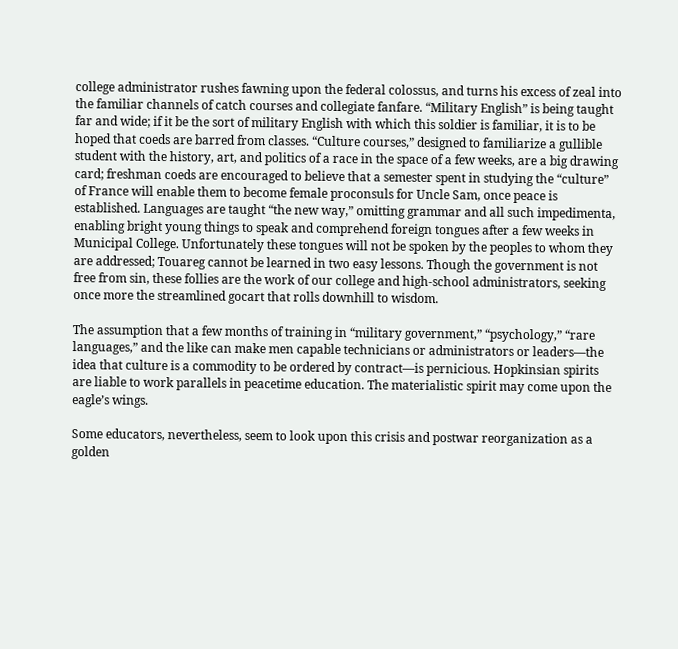college administrator rushes fawning upon the federal colossus, and turns his excess of zeal into the familiar channels of catch courses and collegiate fanfare. “Military English” is being taught far and wide; if it be the sort of military English with which this soldier is familiar, it is to be hoped that coeds are barred from classes. “Culture courses,” designed to familiarize a gullible student with the history, art, and politics of a race in the space of a few weeks, are a big drawing card; freshman coeds are encouraged to believe that a semester spent in studying the “culture” of France will enable them to become female proconsuls for Uncle Sam, once peace is established. Languages are taught “the new way,” omitting grammar and all such impedimenta, enabling bright young things to speak and comprehend foreign tongues after a few weeks in Municipal College. Unfortunately these tongues will not be spoken by the peoples to whom they are addressed; Touareg cannot be learned in two easy lessons. Though the government is not free from sin, these follies are the work of our college and high-school administrators, seeking once more the streamlined gocart that rolls downhill to wisdom.

The assumption that a few months of training in “military government,” “psychology,” “rare languages,” and the like can make men capable technicians or administrators or leaders—the idea that culture is a commodity to be ordered by contract—is pernicious. Hopkinsian spirits are liable to work parallels in peacetime education. The materialistic spirit may come upon the eagle’s wings.

Some educators, nevertheless, seem to look upon this crisis and postwar reorganization as a golden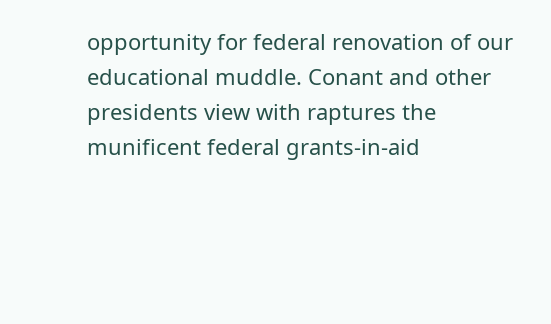opportunity for federal renovation of our educational muddle. Conant and other presidents view with raptures the munificent federal grants-in-aid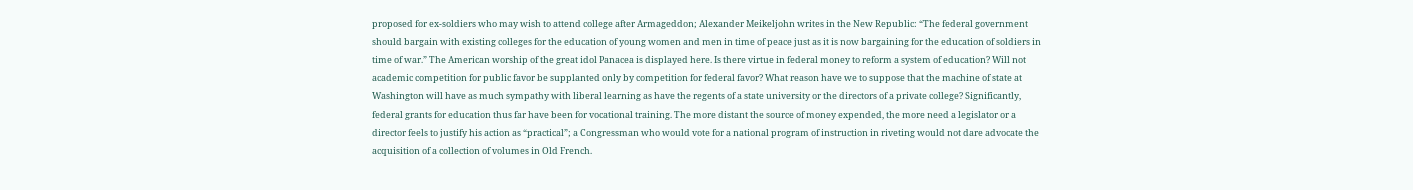proposed for ex-soldiers who may wish to attend college after Armageddon; Alexander Meikeljohn writes in the New Republic: “The federal government should bargain with existing colleges for the education of young women and men in time of peace just as it is now bargaining for the education of soldiers in time of war.” The American worship of the great idol Panacea is displayed here. Is there virtue in federal money to reform a system of education? Will not academic competition for public favor be supplanted only by competition for federal favor? What reason have we to suppose that the machine of state at Washington will have as much sympathy with liberal learning as have the regents of a state university or the directors of a private college? Significantly, federal grants for education thus far have been for vocational training. The more distant the source of money expended, the more need a legislator or a director feels to justify his action as “practical”; a Congressman who would vote for a national program of instruction in riveting would not dare advocate the acquisition of a collection of volumes in Old French.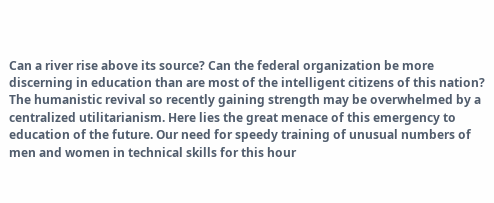Can a river rise above its source? Can the federal organization be more discerning in education than are most of the intelligent citizens of this nation? The humanistic revival so recently gaining strength may be overwhelmed by a centralized utilitarianism. Here lies the great menace of this emergency to education of the future. Our need for speedy training of unusual numbers of men and women in technical skills for this hour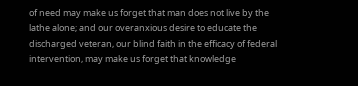of need may make us forget that man does not live by the lathe alone; and our overanxious desire to educate the discharged veteran, our blind faith in the efficacy of federal intervention, may make us forget that knowledge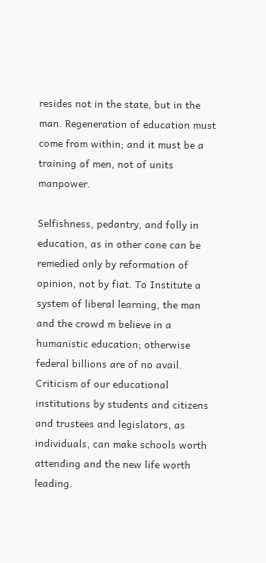resides not in the state, but in the man. Regeneration of education must come from within; and it must be a training of men, not of units manpower.

Selfishness, pedantry, and folly in education, as in other cone can be remedied only by reformation of opinion, not by fiat. To Institute a system of liberal learning, the man and the crowd m believe in a humanistic education; otherwise federal billions are of no avail. Criticism of our educational institutions by students and citizens and trustees and legislators, as individuals, can make schools worth attending and the new life worth leading.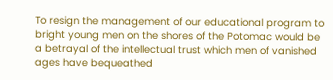To resign the management of our educational program to bright young men on the shores of the Potomac would be a betrayal of the intellectual trust which men of vanished ages have bequeathed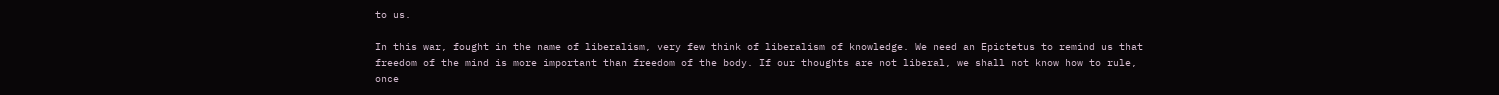to us.

In this war, fought in the name of liberalism, very few think of liberalism of knowledge. We need an Epictetus to remind us that freedom of the mind is more important than freedom of the body. If our thoughts are not liberal, we shall not know how to rule, once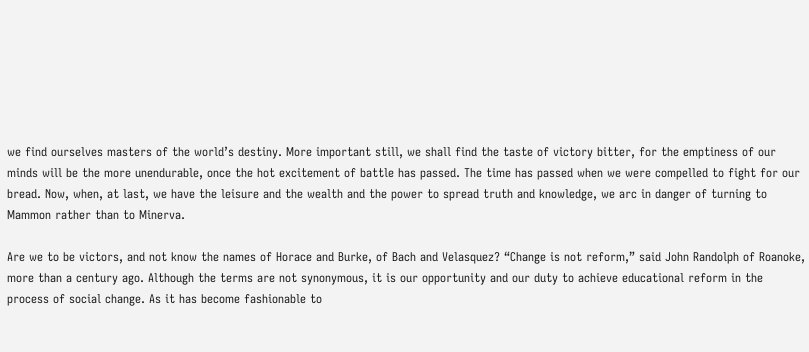we find ourselves masters of the world’s destiny. More important still, we shall find the taste of victory bitter, for the emptiness of our minds will be the more unendurable, once the hot excitement of battle has passed. The time has passed when we were compelled to fight for our bread. Now, when, at last, we have the leisure and the wealth and the power to spread truth and knowledge, we arc in danger of turning to Mammon rather than to Minerva.

Are we to be victors, and not know the names of Horace and Burke, of Bach and Velasquez? “Change is not reform,” said John Randolph of Roanoke, more than a century ago. Although the terms are not synonymous, it is our opportunity and our duty to achieve educational reform in the process of social change. As it has become fashionable to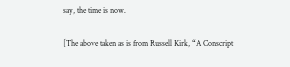say, the time is now.

[The above taken as is from Russell Kirk, “A Conscript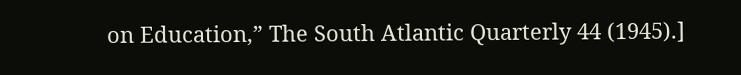on Education,” The South Atlantic Quarterly 44 (1945).]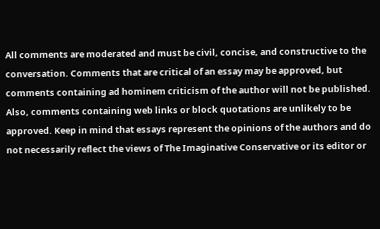All comments are moderated and must be civil, concise, and constructive to the conversation. Comments that are critical of an essay may be approved, but comments containing ad hominem criticism of the author will not be published. Also, comments containing web links or block quotations are unlikely to be approved. Keep in mind that essays represent the opinions of the authors and do not necessarily reflect the views of The Imaginative Conservative or its editor or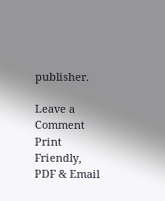publisher.

Leave a Comment
Print Friendly, PDF & Email